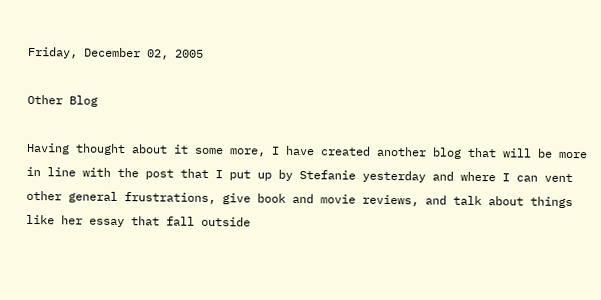Friday, December 02, 2005

Other Blog

Having thought about it some more, I have created another blog that will be more in line with the post that I put up by Stefanie yesterday and where I can vent other general frustrations, give book and movie reviews, and talk about things like her essay that fall outside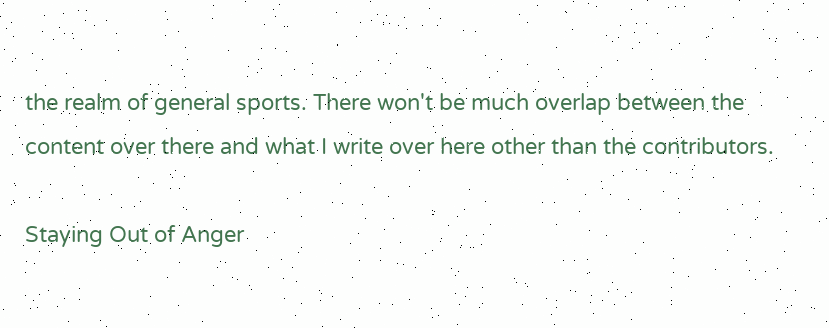the realm of general sports. There won't be much overlap between the content over there and what I write over here other than the contributors.

Staying Out of Anger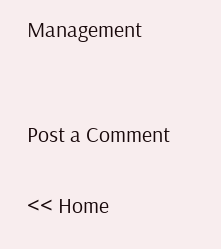Management


Post a Comment

<< Home